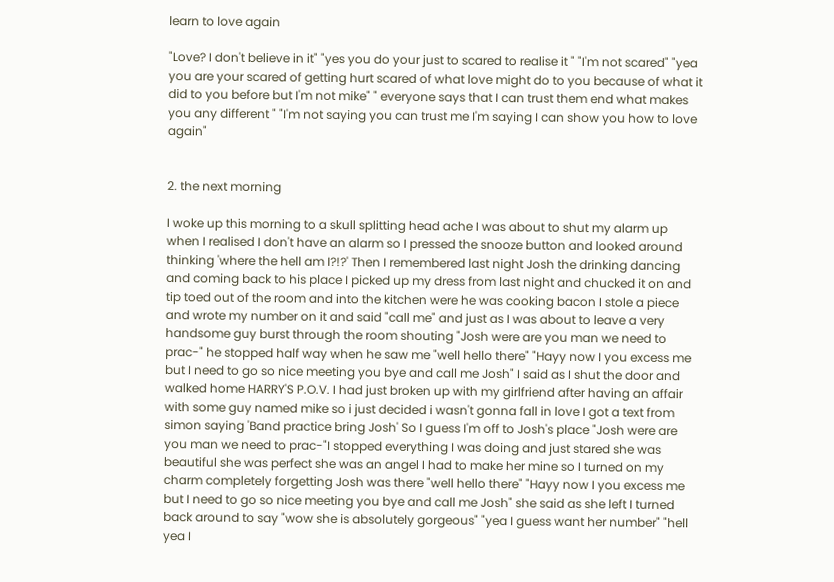learn to love again

"Love? I don't believe in it" "yes you do your just to scared to realise it " "I'm not scared" "yea you are your scared of getting hurt scared of what love might do to you because of what it did to you before but I'm not mike" " everyone says that I can trust them end what makes you any different " "I'm not saying you can trust me I'm saying I can show you how to love again"


2. the next morning

I woke up this morning to a skull splitting head ache I was about to shut my alarm up when I realised I don't have an alarm so I pressed the snooze button and looked around thinking 'where the hell am I?!?' Then I remembered last night Josh the drinking dancing and coming back to his place I picked up my dress from last night and chucked it on and tip toed out of the room and into the kitchen were he was cooking bacon I stole a piece and wrote my number on it and said "call me" and just as I was about to leave a very handsome guy burst through the room shouting "Josh were are you man we need to prac-" he stopped half way when he saw me "well hello there" "Hayy now I you excess me but I need to go so nice meeting you bye and call me Josh" I said as I shut the door and walked home HARRY'S P.O.V. I had just broken up with my girlfriend after having an affair with some guy named mike so i just decided i wasn't gonna fall in love I got a text from simon saying 'Band practice bring Josh' So I guess I'm off to Josh's place "Josh were are you man we need to prac-"I stopped everything I was doing and just stared she was beautiful she was perfect she was an angel I had to make her mine so I turned on my charm completely forgetting Josh was there "well hello there" "Hayy now I you excess me but I need to go so nice meeting you bye and call me Josh" she said as she left I turned back around to say "wow she is absolutely gorgeous" "yea I guess want her number" "hell yea I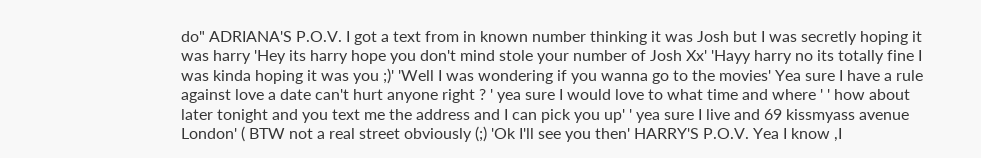do" ADRIANA'S P.O.V. I got a text from in known number thinking it was Josh but I was secretly hoping it was harry 'Hey its harry hope you don't mind stole your number of Josh Xx' 'Hayy harry no its totally fine I was kinda hoping it was you ;)' 'Well I was wondering if you wanna go to the movies' Yea sure I have a rule against love a date can't hurt anyone right ? ' yea sure I would love to what time and where ' ' how about later tonight and you text me the address and I can pick you up' ' yea sure I live and 69 kissmyass avenue London' ( BTW not a real street obviously (;) 'Ok I'll see you then' HARRY'S P.O.V. Yea I know ,I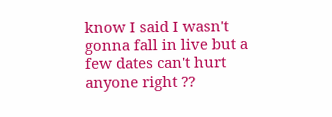know I said I wasn't gonna fall in live but a few dates can't hurt anyone right ??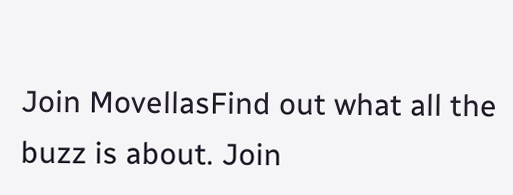Join MovellasFind out what all the buzz is about. Join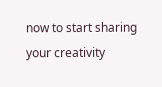now to start sharing your creativity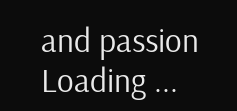and passion
Loading ...